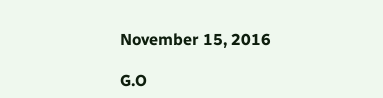November 15, 2016

G.O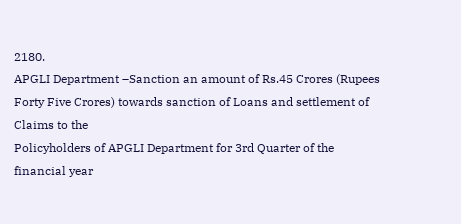2180.
APGLI Department –Sanction an amount of Rs.45 Crores (Rupees Forty Five Crores) towards sanction of Loans and settlement of Claims to the
Policyholders of APGLI Department for 3rd Quarter of the financial year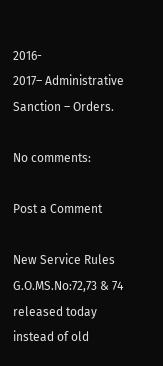2016-
2017– Administrative Sanction – Orders.

No comments:

Post a Comment

New Service Rules G.O.MS.No:72,73 & 74 released today instead of old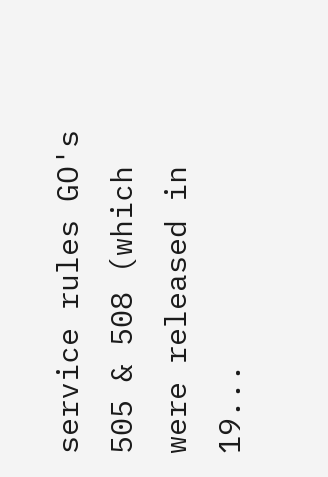service rules GO's 505 & 508 (which were released in 19...